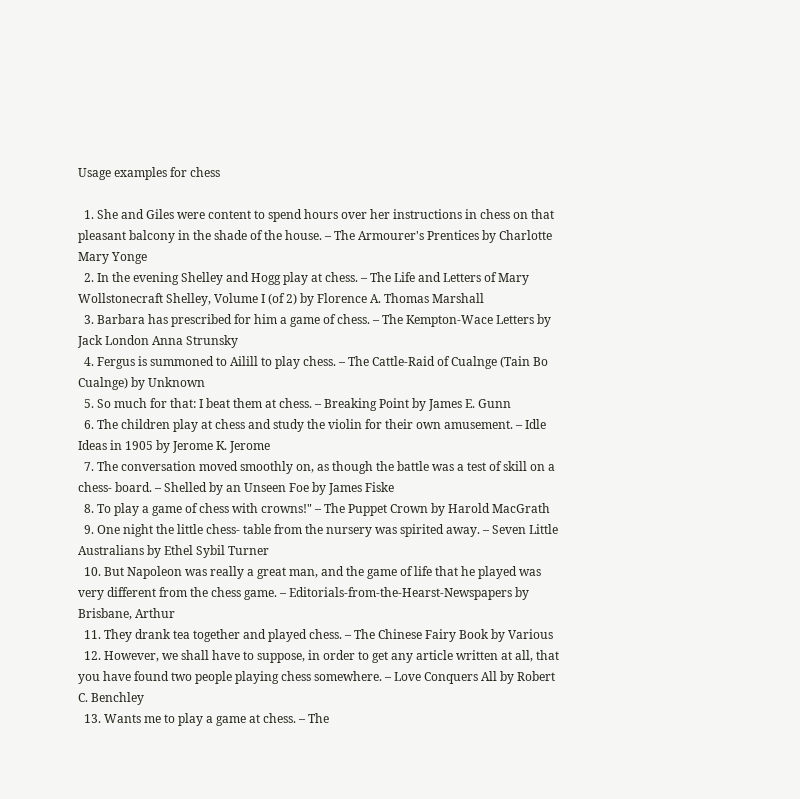Usage examples for chess

  1. She and Giles were content to spend hours over her instructions in chess on that pleasant balcony in the shade of the house. – The Armourer's Prentices by Charlotte Mary Yonge
  2. In the evening Shelley and Hogg play at chess. – The Life and Letters of Mary Wollstonecraft Shelley, Volume I (of 2) by Florence A. Thomas Marshall
  3. Barbara has prescribed for him a game of chess. – The Kempton-Wace Letters by Jack London Anna Strunsky
  4. Fergus is summoned to Ailill to play chess. – The Cattle-Raid of Cualnge (Tain Bo Cualnge) by Unknown
  5. So much for that: I beat them at chess. – Breaking Point by James E. Gunn
  6. The children play at chess and study the violin for their own amusement. – Idle Ideas in 1905 by Jerome K. Jerome
  7. The conversation moved smoothly on, as though the battle was a test of skill on a chess- board. – Shelled by an Unseen Foe by James Fiske
  8. To play a game of chess with crowns!" – The Puppet Crown by Harold MacGrath
  9. One night the little chess- table from the nursery was spirited away. – Seven Little Australians by Ethel Sybil Turner
  10. But Napoleon was really a great man, and the game of life that he played was very different from the chess game. – Editorials-from-the-Hearst-Newspapers by Brisbane, Arthur
  11. They drank tea together and played chess. – The Chinese Fairy Book by Various
  12. However, we shall have to suppose, in order to get any article written at all, that you have found two people playing chess somewhere. – Love Conquers All by Robert C. Benchley
  13. Wants me to play a game at chess. – The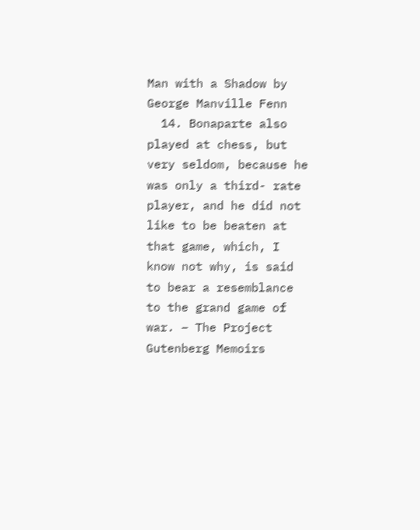Man with a Shadow by George Manville Fenn
  14. Bonaparte also played at chess, but very seldom, because he was only a third- rate player, and he did not like to be beaten at that game, which, I know not why, is said to bear a resemblance to the grand game of war. – The Project Gutenberg Memoirs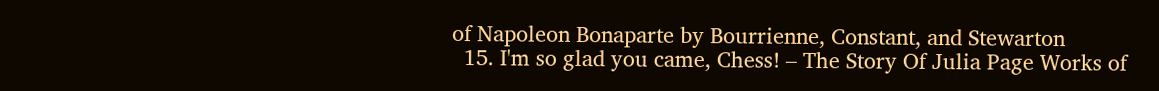of Napoleon Bonaparte by Bourrienne, Constant, and Stewarton
  15. I'm so glad you came, Chess! – The Story Of Julia Page Works of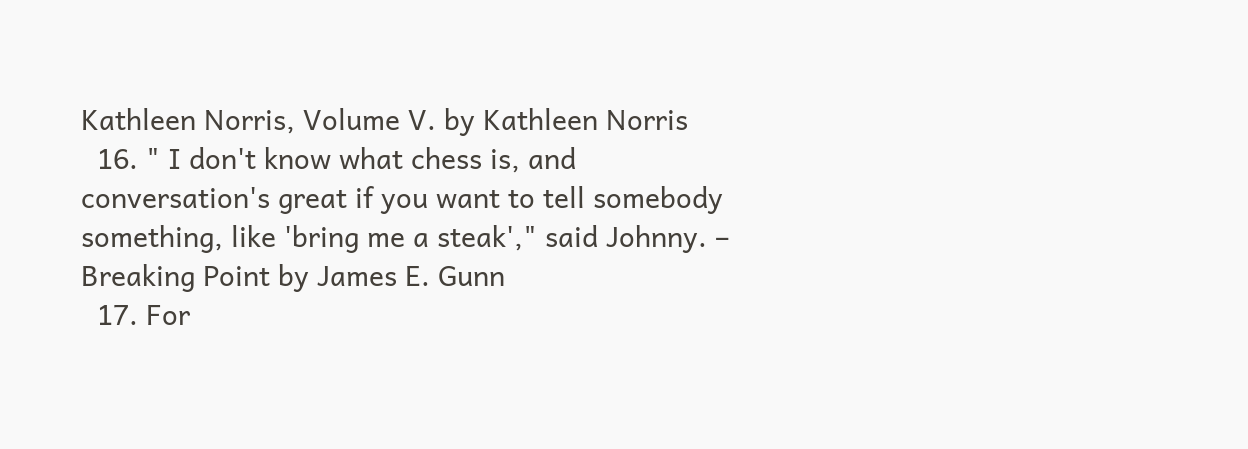Kathleen Norris, Volume V. by Kathleen Norris
  16. " I don't know what chess is, and conversation's great if you want to tell somebody something, like 'bring me a steak'," said Johnny. – Breaking Point by James E. Gunn
  17. For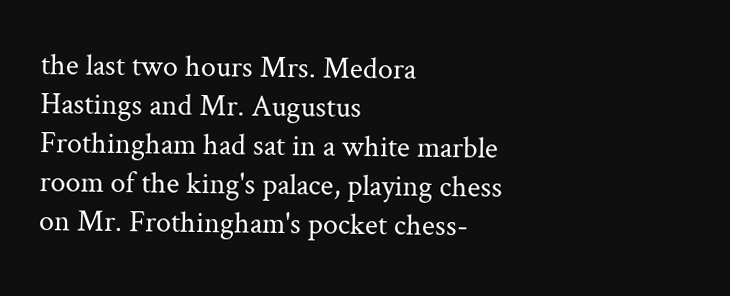the last two hours Mrs. Medora Hastings and Mr. Augustus Frothingham had sat in a white marble room of the king's palace, playing chess on Mr. Frothingham's pocket chess-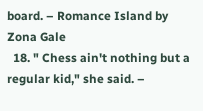board. – Romance Island by Zona Gale
  18. " Chess ain't nothing but a regular kid," she said. –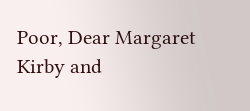Poor, Dear Margaret Kirby and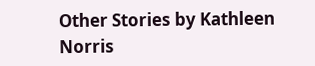Other Stories by Kathleen Norris